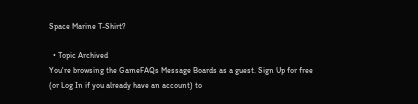Space Marine T-Shirt?

  • Topic Archived
You're browsing the GameFAQs Message Boards as a guest. Sign Up for free (or Log In if you already have an account) to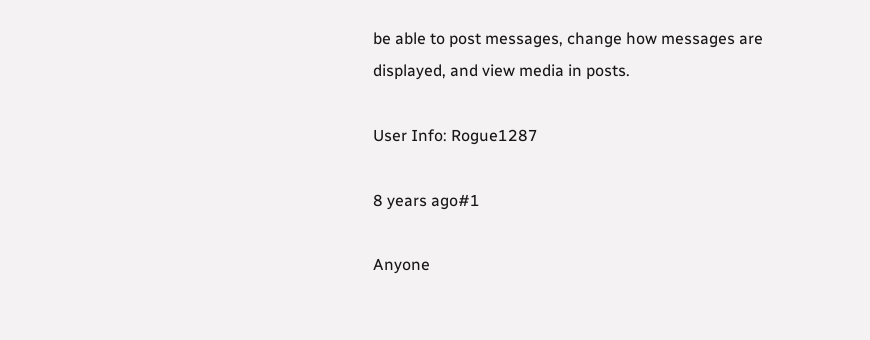be able to post messages, change how messages are displayed, and view media in posts.

User Info: Rogue1287

8 years ago#1

Anyone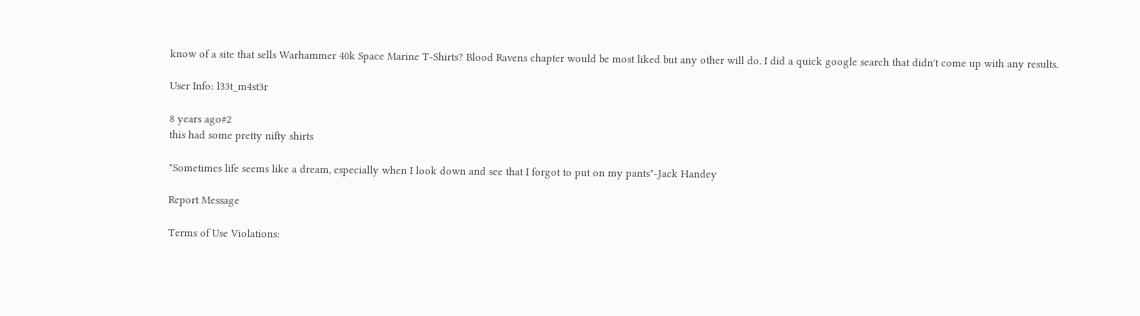know of a site that sells Warhammer 40k Space Marine T-Shirts? Blood Ravens chapter would be most liked but any other will do. I did a quick google search that didn't come up with any results.

User Info: l33t_m4st3r

8 years ago#2
this had some pretty nifty shirts

"Sometimes life seems like a dream, especially when I look down and see that I forgot to put on my pants"-Jack Handey

Report Message

Terms of Use Violations: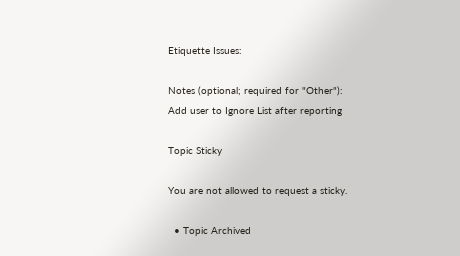Etiquette Issues:

Notes (optional; required for "Other"):
Add user to Ignore List after reporting

Topic Sticky

You are not allowed to request a sticky.

  • Topic Archived